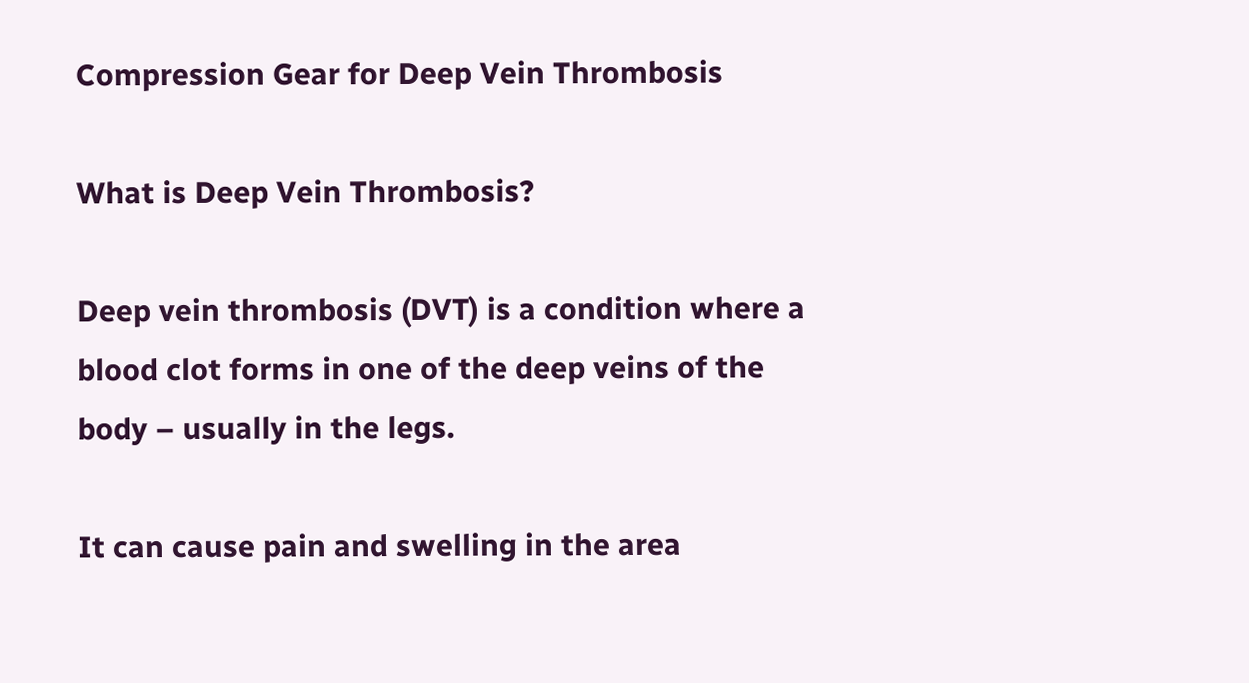Compression Gear for Deep Vein Thrombosis

What is Deep Vein Thrombosis?

Deep vein thrombosis (DVT) is a condition where a blood clot forms in one of the deep veins of the body – usually in the legs.

It can cause pain and swelling in the area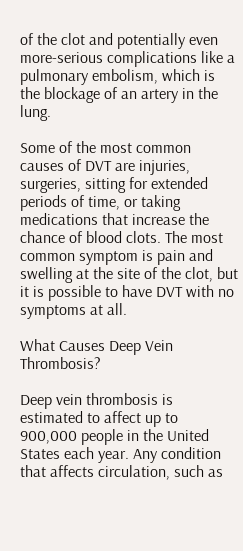of the clot and potentially even more-serious complications like a pulmonary embolism, which is the blockage of an artery in the lung.

Some of the most common causes of DVT are injuries, surgeries, sitting for extended periods of time, or taking medications that increase the chance of blood clots. The most common symptom is pain and swelling at the site of the clot, but it is possible to have DVT with no symptoms at all.

What Causes Deep Vein Thrombosis?

Deep vein thrombosis is estimated to affect up to 900,000 people in the United States each year. Any condition that affects circulation, such as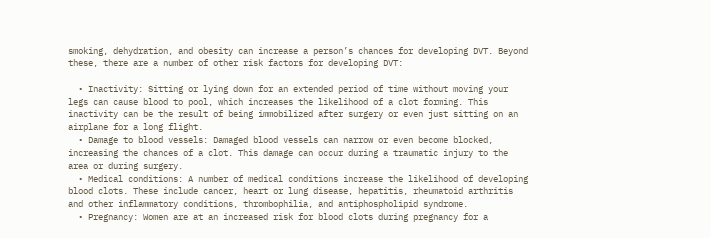smoking, dehydration, and obesity can increase a person’s chances for developing DVT. Beyond these, there are a number of other risk factors for developing DVT:

  • Inactivity: Sitting or lying down for an extended period of time without moving your legs can cause blood to pool, which increases the likelihood of a clot forming. This inactivity can be the result of being immobilized after surgery or even just sitting on an airplane for a long flight.
  • Damage to blood vessels: Damaged blood vessels can narrow or even become blocked, increasing the chances of a clot. This damage can occur during a traumatic injury to the area or during surgery.
  • Medical conditions: A number of medical conditions increase the likelihood of developing blood clots. These include cancer, heart or lung disease, hepatitis, rheumatoid arthritis and other inflammatory conditions, thrombophilia, and antiphospholipid syndrome.
  • Pregnancy: Women are at an increased risk for blood clots during pregnancy for a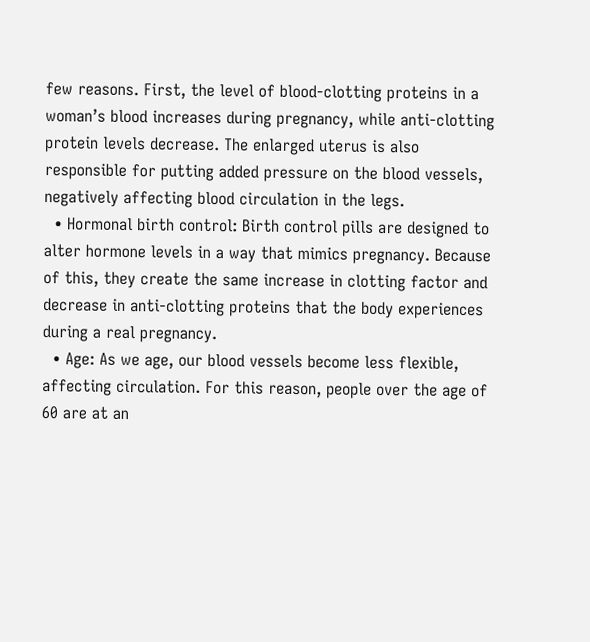few reasons. First, the level of blood-clotting proteins in a woman’s blood increases during pregnancy, while anti-clotting protein levels decrease. The enlarged uterus is also responsible for putting added pressure on the blood vessels, negatively affecting blood circulation in the legs.
  • Hormonal birth control: Birth control pills are designed to alter hormone levels in a way that mimics pregnancy. Because of this, they create the same increase in clotting factor and decrease in anti-clotting proteins that the body experiences during a real pregnancy.
  • Age: As we age, our blood vessels become less flexible, affecting circulation. For this reason, people over the age of 60 are at an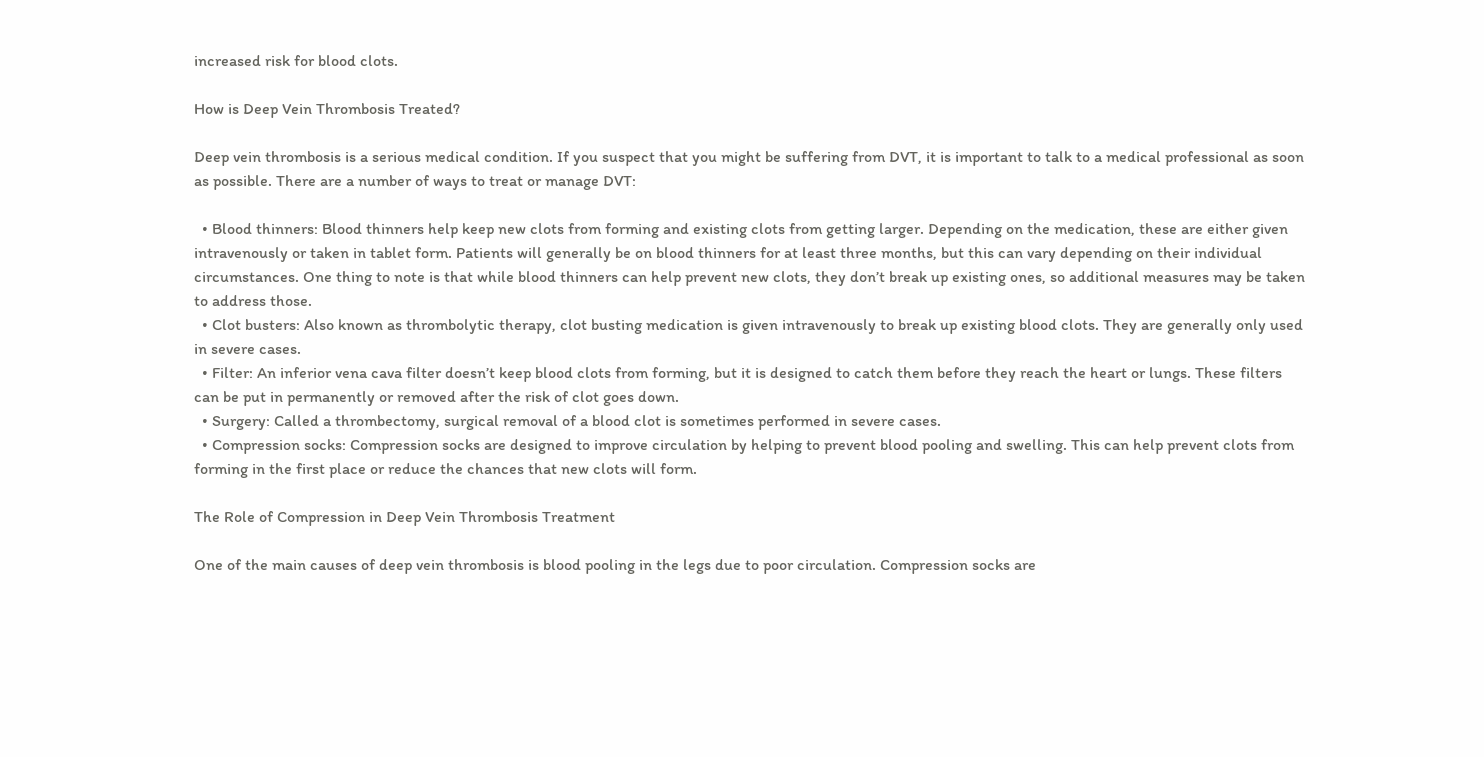increased risk for blood clots.

How is Deep Vein Thrombosis Treated?

Deep vein thrombosis is a serious medical condition. If you suspect that you might be suffering from DVT, it is important to talk to a medical professional as soon as possible. There are a number of ways to treat or manage DVT:

  • Blood thinners: Blood thinners help keep new clots from forming and existing clots from getting larger. Depending on the medication, these are either given intravenously or taken in tablet form. Patients will generally be on blood thinners for at least three months, but this can vary depending on their individual circumstances. One thing to note is that while blood thinners can help prevent new clots, they don’t break up existing ones, so additional measures may be taken to address those.
  • Clot busters: Also known as thrombolytic therapy, clot busting medication is given intravenously to break up existing blood clots. They are generally only used in severe cases.
  • Filter: An inferior vena cava filter doesn’t keep blood clots from forming, but it is designed to catch them before they reach the heart or lungs. These filters can be put in permanently or removed after the risk of clot goes down.
  • Surgery: Called a thrombectomy, surgical removal of a blood clot is sometimes performed in severe cases.
  • Compression socks: Compression socks are designed to improve circulation by helping to prevent blood pooling and swelling. This can help prevent clots from forming in the first place or reduce the chances that new clots will form.

The Role of Compression in Deep Vein Thrombosis Treatment

One of the main causes of deep vein thrombosis is blood pooling in the legs due to poor circulation. Compression socks are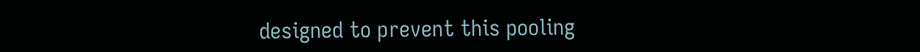designed to prevent this pooling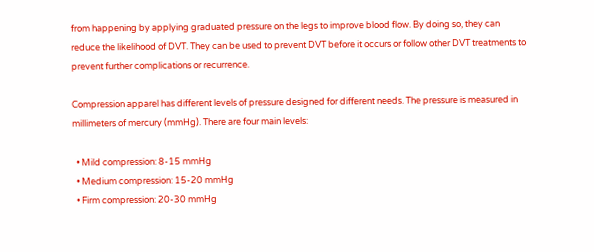from happening by applying graduated pressure on the legs to improve blood flow. By doing so, they can reduce the likelihood of DVT. They can be used to prevent DVT before it occurs or follow other DVT treatments to prevent further complications or recurrence.

Compression apparel has different levels of pressure designed for different needs. The pressure is measured in millimeters of mercury (mmHg). There are four main levels:

  • Mild compression: 8-15 mmHg
  • Medium compression: 15-20 mmHg
  • Firm compression: 20-30 mmHg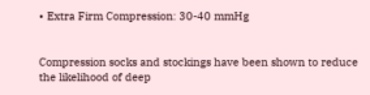• Extra Firm Compression: 30-40 mmHg


Compression socks and stockings have been shown to reduce the likelihood of deep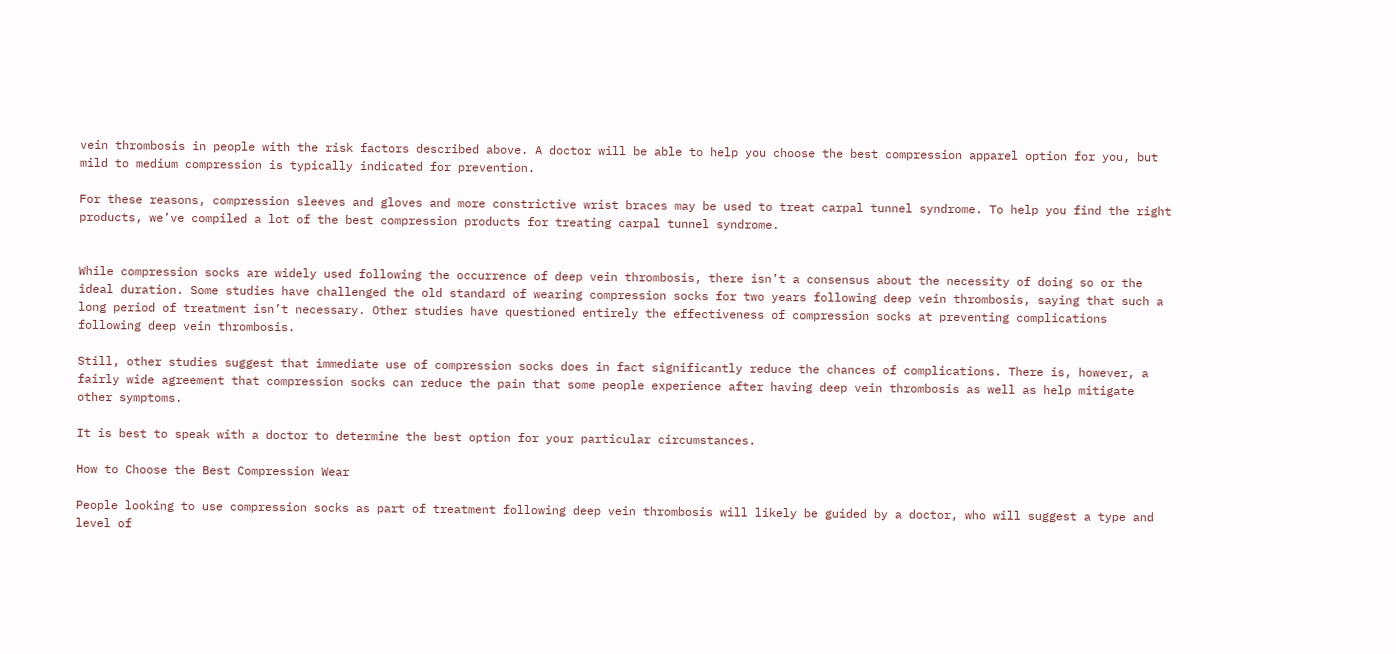vein thrombosis in people with the risk factors described above. A doctor will be able to help you choose the best compression apparel option for you, but mild to medium compression is typically indicated for prevention.

For these reasons, compression sleeves and gloves and more constrictive wrist braces may be used to treat carpal tunnel syndrome. To help you find the right products, we’ve compiled a lot of the best compression products for treating carpal tunnel syndrome.


While compression socks are widely used following the occurrence of deep vein thrombosis, there isn’t a consensus about the necessity of doing so or the ideal duration. Some studies have challenged the old standard of wearing compression socks for two years following deep vein thrombosis, saying that such a long period of treatment isn’t necessary. Other studies have questioned entirely the effectiveness of compression socks at preventing complications following deep vein thrombosis.

Still, other studies suggest that immediate use of compression socks does in fact significantly reduce the chances of complications. There is, however, a fairly wide agreement that compression socks can reduce the pain that some people experience after having deep vein thrombosis as well as help mitigate other symptoms.

It is best to speak with a doctor to determine the best option for your particular circumstances.

How to Choose the Best Compression Wear

People looking to use compression socks as part of treatment following deep vein thrombosis will likely be guided by a doctor, who will suggest a type and level of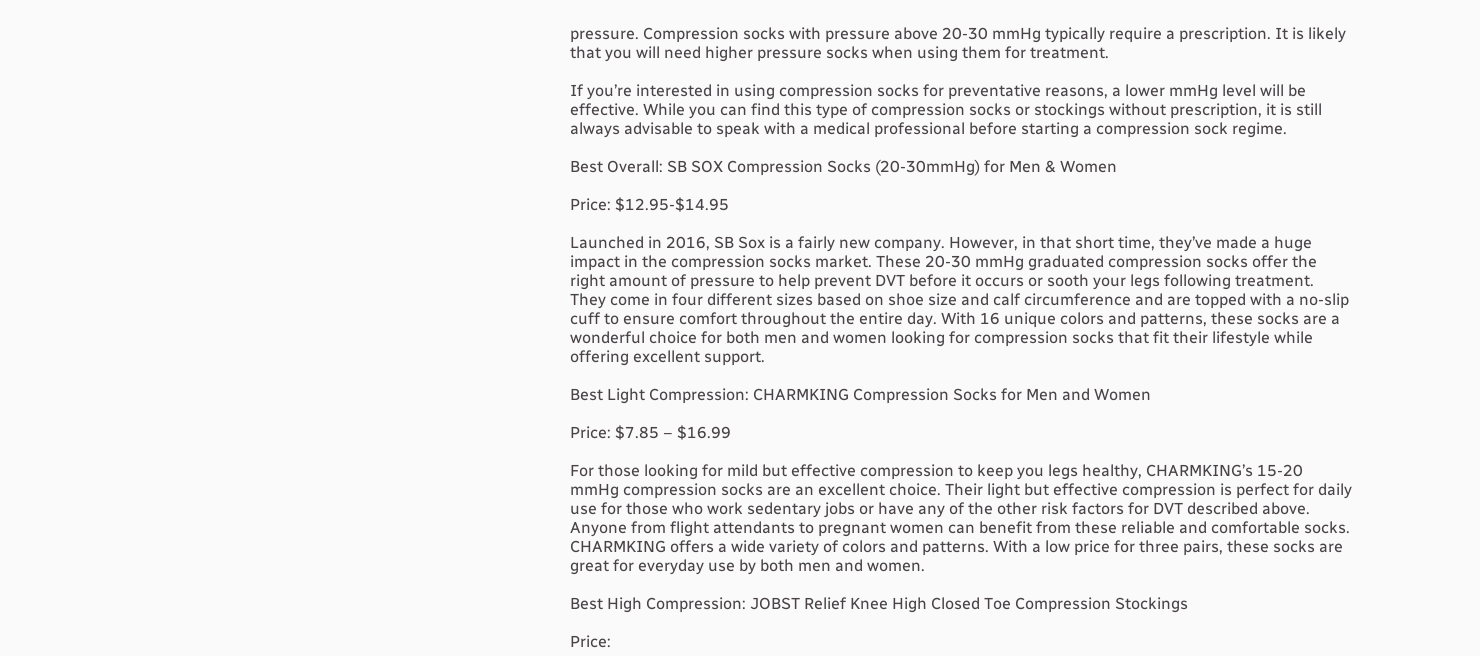pressure. Compression socks with pressure above 20-30 mmHg typically require a prescription. It is likely that you will need higher pressure socks when using them for treatment.

If you’re interested in using compression socks for preventative reasons, a lower mmHg level will be effective. While you can find this type of compression socks or stockings without prescription, it is still always advisable to speak with a medical professional before starting a compression sock regime.

Best Overall: SB SOX Compression Socks (20-30mmHg) for Men & Women

Price: $12.95-$14.95

Launched in 2016, SB Sox is a fairly new company. However, in that short time, they’ve made a huge impact in the compression socks market. These 20-30 mmHg graduated compression socks offer the right amount of pressure to help prevent DVT before it occurs or sooth your legs following treatment. They come in four different sizes based on shoe size and calf circumference and are topped with a no-slip cuff to ensure comfort throughout the entire day. With 16 unique colors and patterns, these socks are a wonderful choice for both men and women looking for compression socks that fit their lifestyle while offering excellent support.

Best Light Compression: CHARMKING Compression Socks for Men and Women

Price: $7.85 – $16.99

For those looking for mild but effective compression to keep you legs healthy, CHARMKING’s 15-20 mmHg compression socks are an excellent choice. Their light but effective compression is perfect for daily use for those who work sedentary jobs or have any of the other risk factors for DVT described above. Anyone from flight attendants to pregnant women can benefit from these reliable and comfortable socks. CHARMKING offers a wide variety of colors and patterns. With a low price for three pairs, these socks are great for everyday use by both men and women.

Best High Compression: JOBST Relief Knee High Closed Toe Compression Stockings

Price: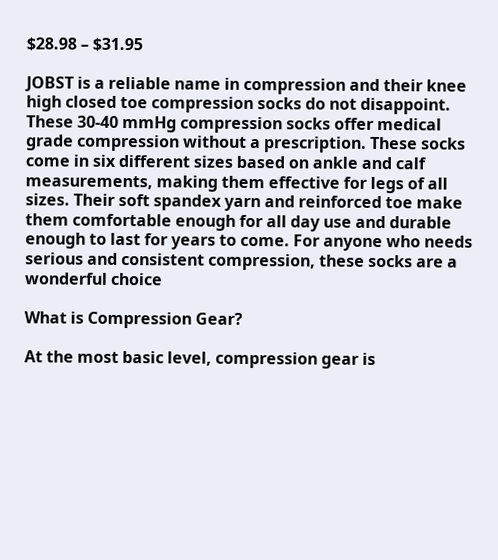$28.98 – $31.95

JOBST is a reliable name in compression and their knee high closed toe compression socks do not disappoint. These 30-40 mmHg compression socks offer medical grade compression without a prescription. These socks come in six different sizes based on ankle and calf measurements, making them effective for legs of all sizes. Their soft spandex yarn and reinforced toe make them comfortable enough for all day use and durable enough to last for years to come. For anyone who needs serious and consistent compression, these socks are a wonderful choice

What is Compression Gear?

At the most basic level, compression gear is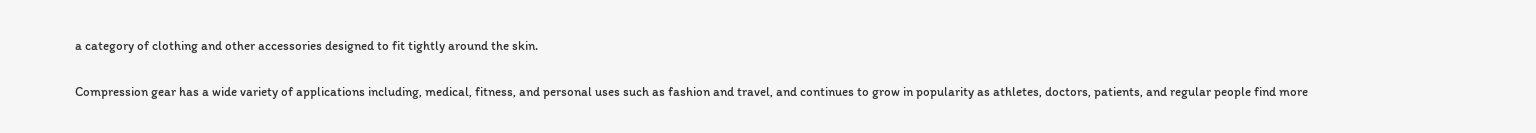a category of clothing and other accessories designed to fit tightly around the skin.

Compression gear has a wide variety of applications including, medical, fitness, and personal uses such as fashion and travel, and continues to grow in popularity as athletes, doctors, patients, and regular people find more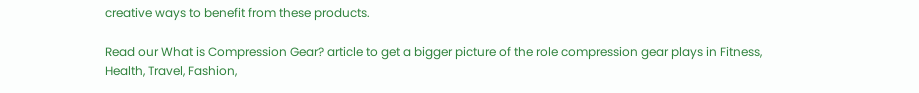creative ways to benefit from these products.

Read our What is Compression Gear? article to get a bigger picture of the role compression gear plays in Fitness, Health, Travel, Fashion,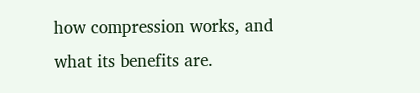how compression works, and what its benefits are.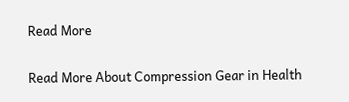Read More

Read More About Compression Gear in Health